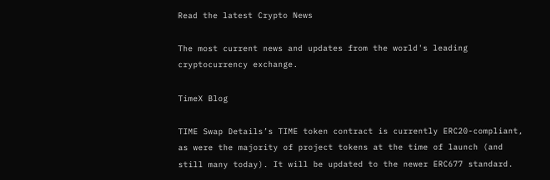Read the latest Crypto News

The most current news and updates from the world's leading cryptocurrency exchange.

TimeX Blog

TIME Swap Details’s TIME token contract is currently ERC20-compliant, as were the majority of project tokens at the time of launch (and still many today). It will be updated to the newer ERC677 standard.